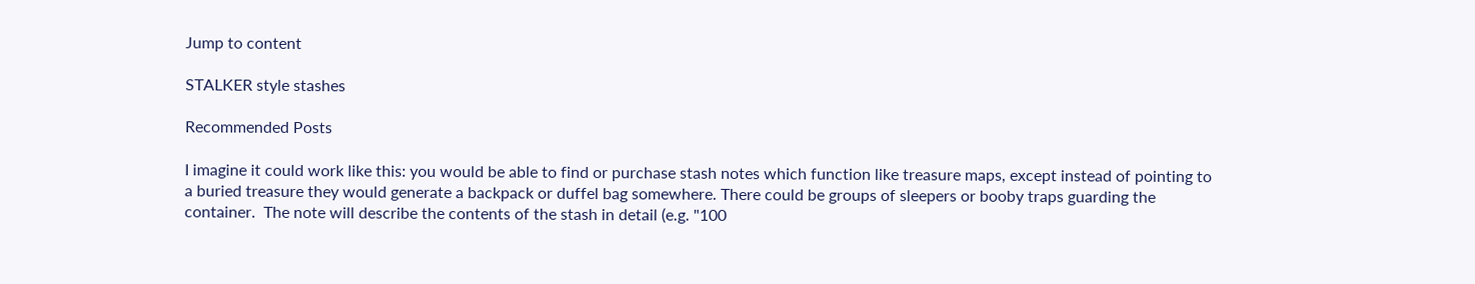Jump to content

STALKER style stashes

Recommended Posts

I imagine it could work like this: you would be able to find or purchase stash notes which function like treasure maps, except instead of pointing to a buried treasure they would generate a backpack or duffel bag somewhere. There could be groups of sleepers or booby traps guarding the container.  The note will describe the contents of the stash in detail (e.g. "100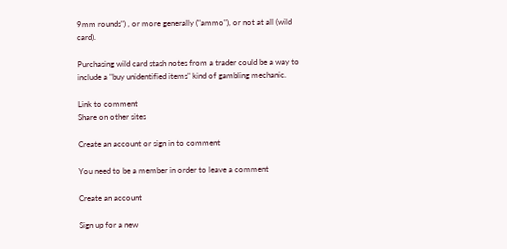9mm rounds") , or more generally ("ammo"), or not at all (wild card).

Purchasing wild card stash notes from a trader could be a way to include a "buy unidentified items" kind of gambling mechanic.

Link to comment
Share on other sites

Create an account or sign in to comment

You need to be a member in order to leave a comment

Create an account

Sign up for a new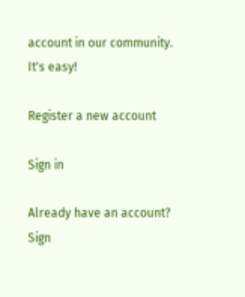account in our community. It's easy!

Register a new account

Sign in

Already have an account? Sign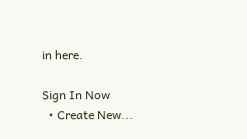in here.

Sign In Now
  • Create New...